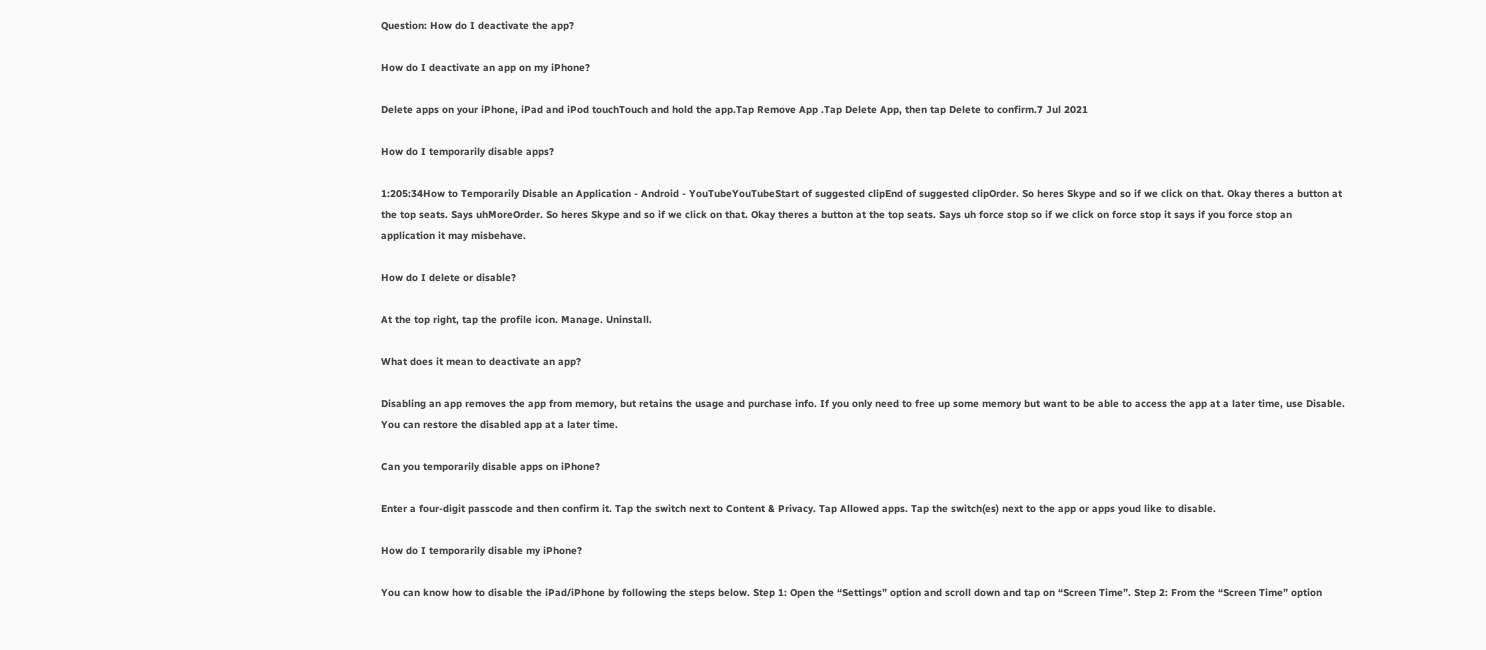Question: How do I deactivate the app?

How do I deactivate an app on my iPhone?

Delete apps on your iPhone, iPad and iPod touchTouch and hold the app.Tap Remove App .Tap Delete App, then tap Delete to confirm.7 Jul 2021

How do I temporarily disable apps?

1:205:34How to Temporarily Disable an Application - Android - YouTubeYouTubeStart of suggested clipEnd of suggested clipOrder. So heres Skype and so if we click on that. Okay theres a button at the top seats. Says uhMoreOrder. So heres Skype and so if we click on that. Okay theres a button at the top seats. Says uh force stop so if we click on force stop it says if you force stop an application it may misbehave.

How do I delete or disable?

At the top right, tap the profile icon. Manage. Uninstall.

What does it mean to deactivate an app?

Disabling an app removes the app from memory, but retains the usage and purchase info. If you only need to free up some memory but want to be able to access the app at a later time, use Disable. You can restore the disabled app at a later time.

Can you temporarily disable apps on iPhone?

Enter a four-digit passcode and then confirm it. Tap the switch next to Content & Privacy. Tap Allowed apps. Tap the switch(es) next to the app or apps youd like to disable.

How do I temporarily disable my iPhone?

You can know how to disable the iPad/iPhone by following the steps below. Step 1: Open the “Settings” option and scroll down and tap on “Screen Time”. Step 2: From the “Screen Time” option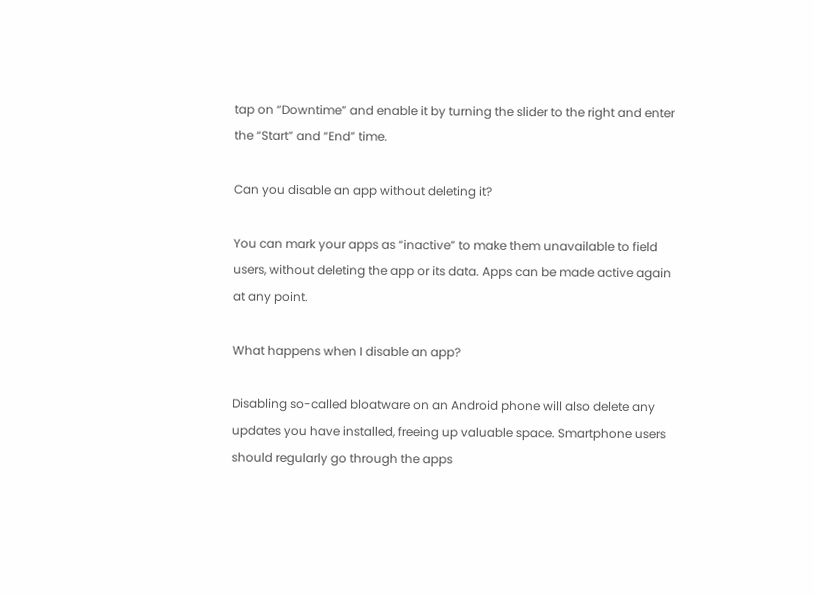tap on “Downtime” and enable it by turning the slider to the right and enter the “Start” and “End” time.

Can you disable an app without deleting it?

You can mark your apps as “inactive” to make them unavailable to field users, without deleting the app or its data. Apps can be made active again at any point.

What happens when I disable an app?

Disabling so-called bloatware on an Android phone will also delete any updates you have installed, freeing up valuable space. Smartphone users should regularly go through the apps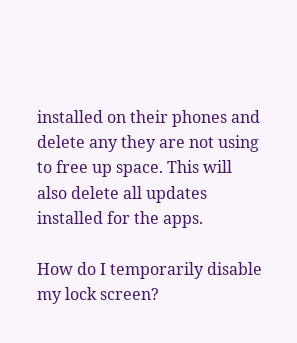installed on their phones and delete any they are not using to free up space. This will also delete all updates installed for the apps.

How do I temporarily disable my lock screen?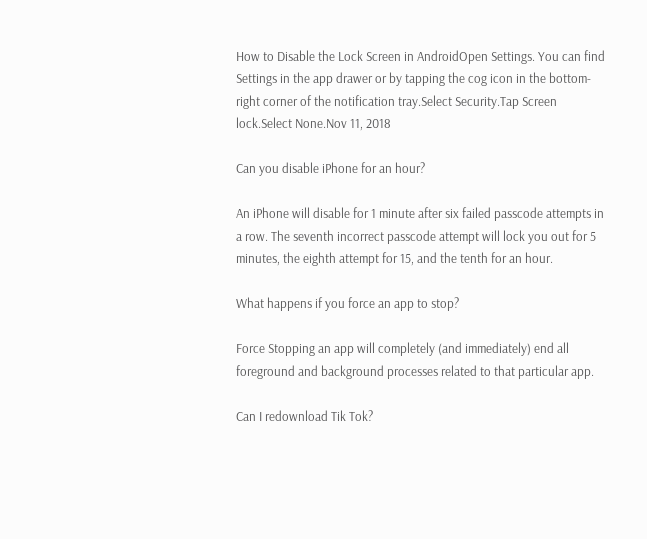How to Disable the Lock Screen in AndroidOpen Settings. You can find Settings in the app drawer or by tapping the cog icon in the bottom-right corner of the notification tray.Select Security.Tap Screen lock.Select None.Nov 11, 2018

Can you disable iPhone for an hour?

An iPhone will disable for 1 minute after six failed passcode attempts in a row. The seventh incorrect passcode attempt will lock you out for 5 minutes, the eighth attempt for 15, and the tenth for an hour.

What happens if you force an app to stop?

Force Stopping an app will completely (and immediately) end all foreground and background processes related to that particular app.

Can I redownload Tik Tok?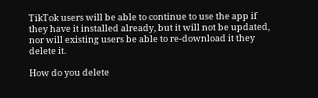TikTok users will be able to continue to use the app if they have it installed already, but it will not be updated, nor will existing users be able to re-download it they delete it.

How do you delete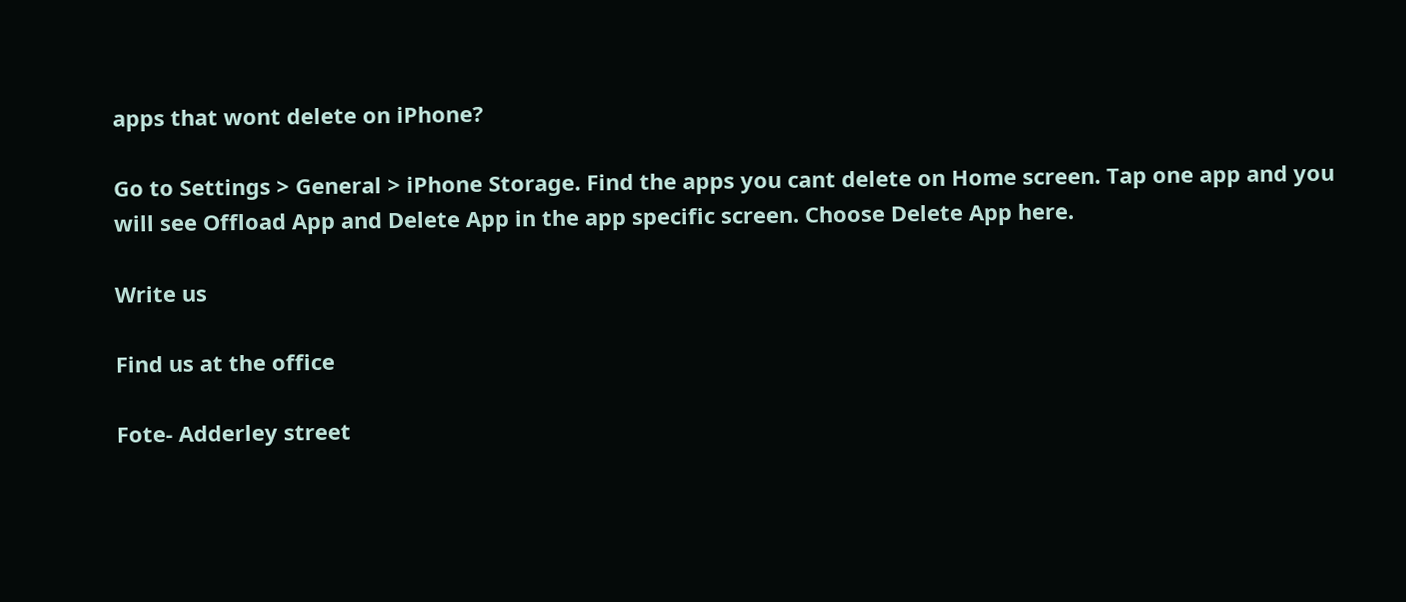apps that wont delete on iPhone?

Go to Settings > General > iPhone Storage. Find the apps you cant delete on Home screen. Tap one app and you will see Offload App and Delete App in the app specific screen. Choose Delete App here.

Write us

Find us at the office

Fote- Adderley street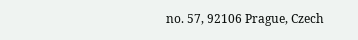no. 57, 92106 Prague, Czech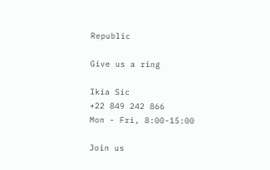Republic

Give us a ring

Ikia Sic
+22 849 242 866
Mon - Fri, 8:00-15:00

Join us